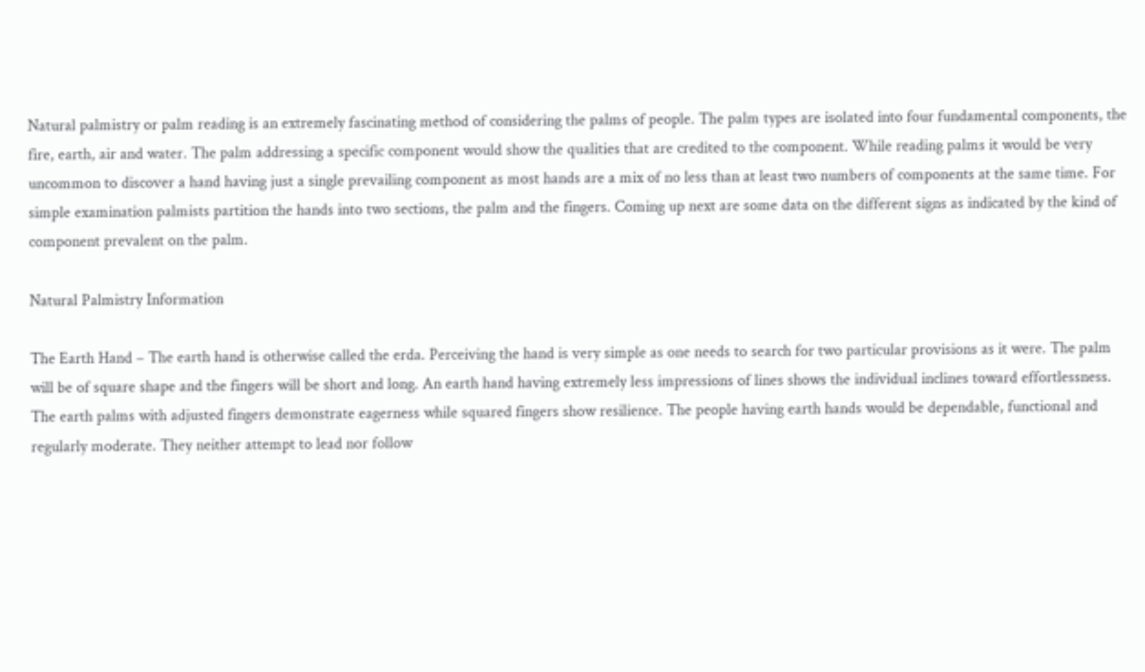Natural palmistry or palm reading is an extremely fascinating method of considering the palms of people. The palm types are isolated into four fundamental components, the fire, earth, air and water. The palm addressing a specific component would show the qualities that are credited to the component. While reading palms it would be very uncommon to discover a hand having just a single prevailing component as most hands are a mix of no less than at least two numbers of components at the same time. For simple examination palmists partition the hands into two sections, the palm and the fingers. Coming up next are some data on the different signs as indicated by the kind of component prevalent on the palm.

Natural Palmistry Information

The Earth Hand – The earth hand is otherwise called the erda. Perceiving the hand is very simple as one needs to search for two particular provisions as it were. The palm will be of square shape and the fingers will be short and long. An earth hand having extremely less impressions of lines shows the individual inclines toward effortlessness. The earth palms with adjusted fingers demonstrate eagerness while squared fingers show resilience. The people having earth hands would be dependable, functional and regularly moderate. They neither attempt to lead nor follow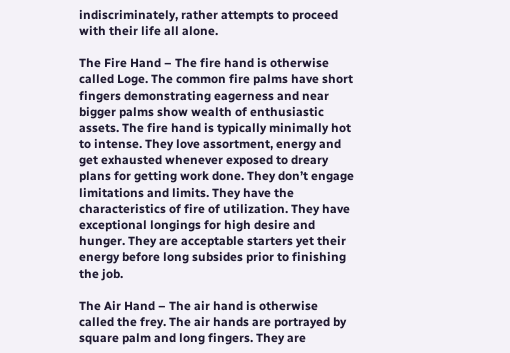indiscriminately, rather attempts to proceed with their life all alone.

The Fire Hand – The fire hand is otherwise called Loge. The common fire palms have short fingers demonstrating eagerness and near bigger palms show wealth of enthusiastic assets. The fire hand is typically minimally hot to intense. They love assortment, energy and get exhausted whenever exposed to dreary plans for getting work done. They don’t engage limitations and limits. They have the characteristics of fire of utilization. They have exceptional longings for high desire and hunger. They are acceptable starters yet their energy before long subsides prior to finishing the job.

The Air Hand – The air hand is otherwise called the frey. The air hands are portrayed by square palm and long fingers. They are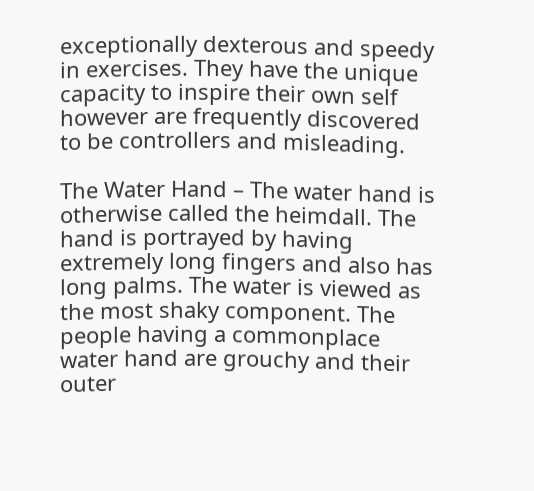exceptionally dexterous and speedy in exercises. They have the unique capacity to inspire their own self however are frequently discovered to be controllers and misleading.

The Water Hand – The water hand is otherwise called the heimdall. The hand is portrayed by having extremely long fingers and also has long palms. The water is viewed as the most shaky component. The people having a commonplace water hand are grouchy and their outer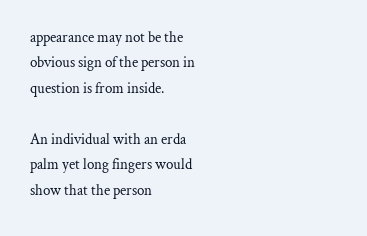appearance may not be the obvious sign of the person in question is from inside.

An individual with an erda palm yet long fingers would show that the person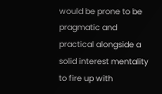would be prone to be pragmatic and practical alongside a solid interest mentality to fire up with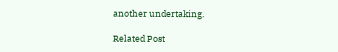another undertaking.

Related Post